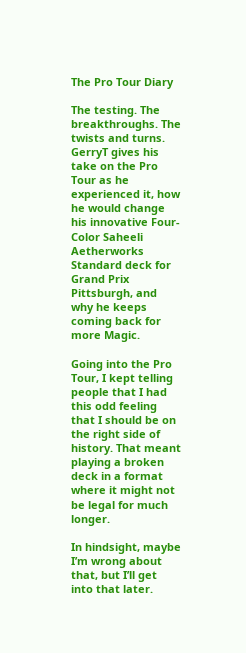The Pro Tour Diary

The testing. The breakthroughs. The twists and turns. GerryT gives his take on the Pro Tour as he experienced it, how he would change his innovative Four-Color Saheeli Aetherworks Standard deck for Grand Prix Pittsburgh, and why he keeps coming back for more Magic.

Going into the Pro Tour, I kept telling people that I had this odd feeling that I should be on the right side of history. That meant playing a broken deck in a format where it might not be legal for much longer.

In hindsight, maybe I’m wrong about that, but I’ll get into that later.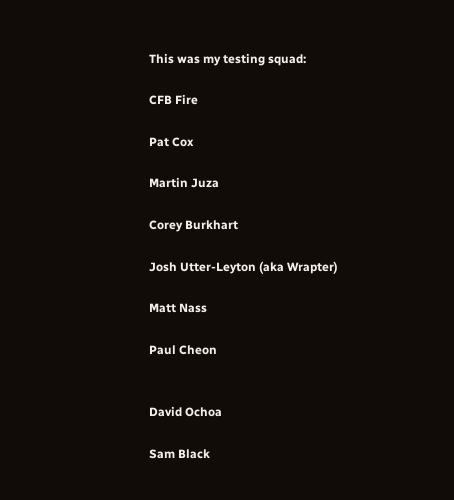This was my testing squad:

CFB Fire

Pat Cox

Martin Juza

Corey Burkhart

Josh Utter-Leyton (aka Wrapter)

Matt Nass

Paul Cheon


David Ochoa

Sam Black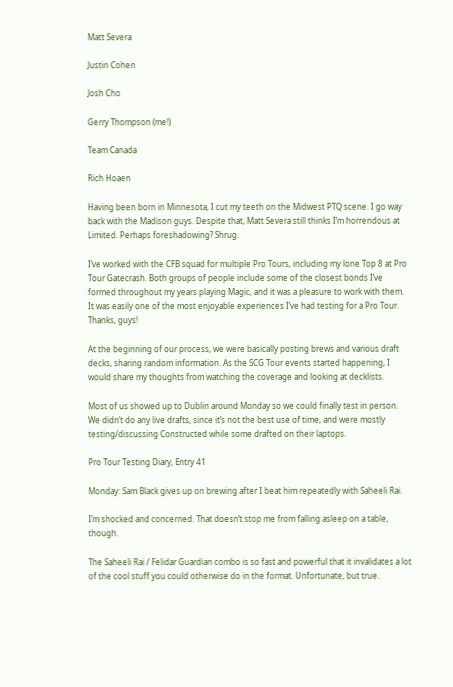Matt Severa

Justin Cohen

Josh Cho

Gerry Thompson (me!)

Team Canada

Rich Hoaen

Having been born in Minnesota, I cut my teeth on the Midwest PTQ scene. I go way back with the Madison guys. Despite that, Matt Severa still thinks I’m horrendous at Limited. Perhaps foreshadowing? Shrug.

I’ve worked with the CFB squad for multiple Pro Tours, including my lone Top 8 at Pro Tour Gatecrash. Both groups of people include some of the closest bonds I’ve formed throughout my years playing Magic, and it was a pleasure to work with them. It was easily one of the most enjoyable experiences I’ve had testing for a Pro Tour. Thanks, guys!

At the beginning of our process, we were basically posting brews and various draft decks, sharing random information. As the SCG Tour events started happening, I would share my thoughts from watching the coverage and looking at decklists.

Most of us showed up to Dublin around Monday so we could finally test in person. We didn’t do any live drafts, since it’s not the best use of time, and were mostly testing/discussing Constructed while some drafted on their laptops.

Pro Tour Testing Diary, Entry 41

Monday: Sam Black gives up on brewing after I beat him repeatedly with Saheeli Rai.

I’m shocked and concerned. That doesn’t stop me from falling asleep on a table, though.

The Saheeli Rai / Felidar Guardian combo is so fast and powerful that it invalidates a lot of the cool stuff you could otherwise do in the format. Unfortunate, but true.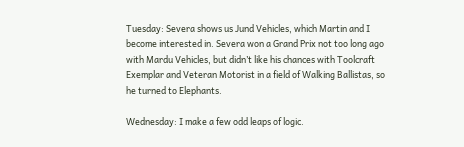Tuesday: Severa shows us Jund Vehicles, which Martin and I become interested in. Severa won a Grand Prix not too long ago with Mardu Vehicles, but didn’t like his chances with Toolcraft Exemplar and Veteran Motorist in a field of Walking Ballistas, so he turned to Elephants.

Wednesday: I make a few odd leaps of logic.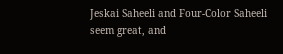Jeskai Saheeli and Four-Color Saheeli seem great, and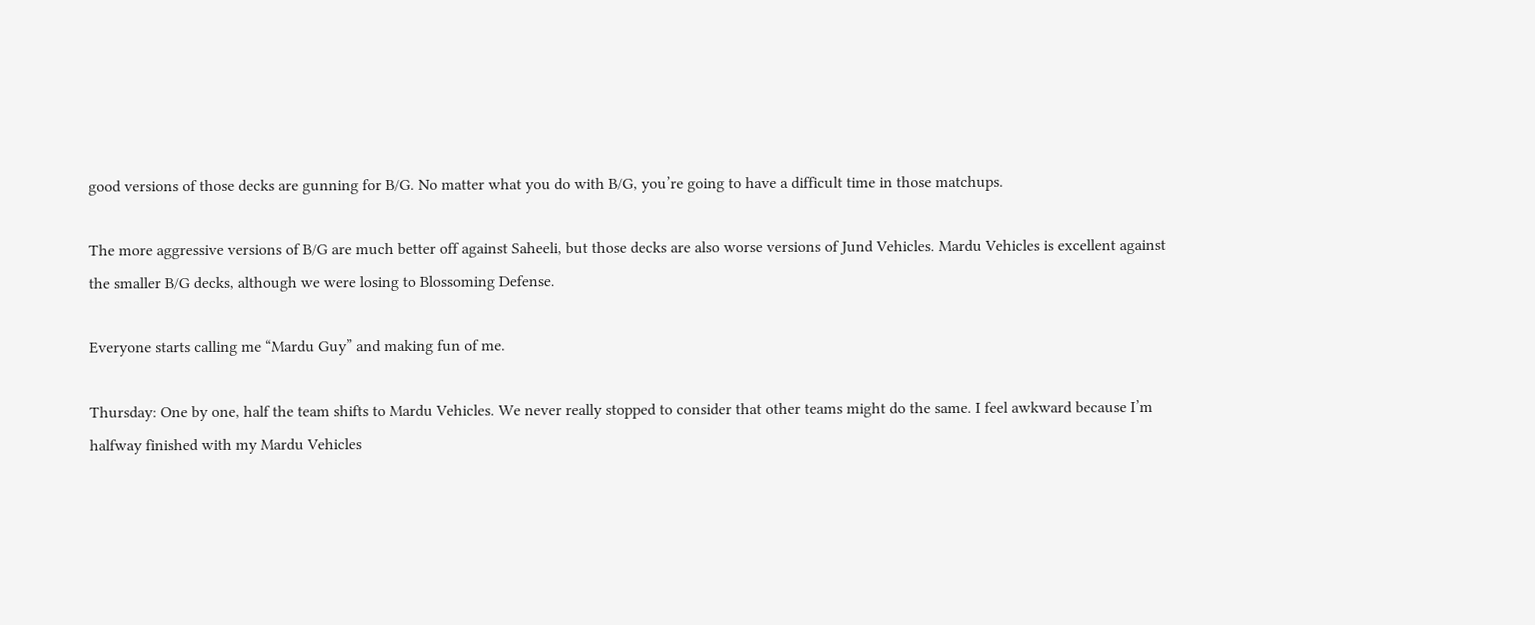good versions of those decks are gunning for B/G. No matter what you do with B/G, you’re going to have a difficult time in those matchups.

The more aggressive versions of B/G are much better off against Saheeli, but those decks are also worse versions of Jund Vehicles. Mardu Vehicles is excellent against the smaller B/G decks, although we were losing to Blossoming Defense.

Everyone starts calling me “Mardu Guy” and making fun of me.

Thursday: One by one, half the team shifts to Mardu Vehicles. We never really stopped to consider that other teams might do the same. I feel awkward because I’m halfway finished with my Mardu Vehicles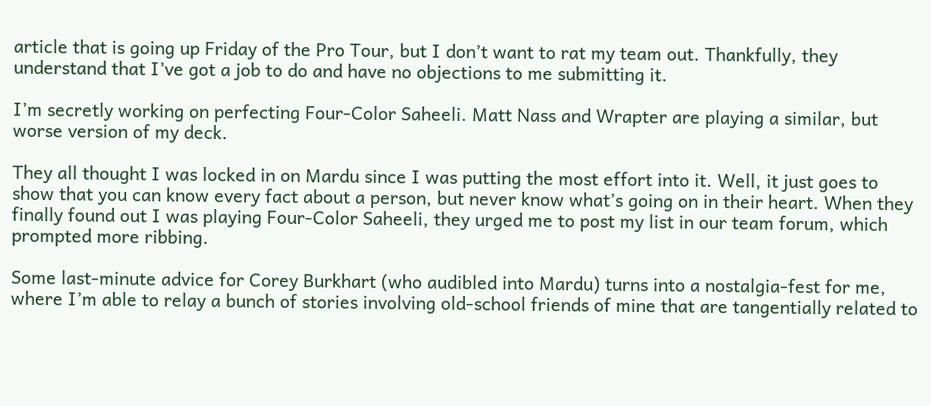article that is going up Friday of the Pro Tour, but I don’t want to rat my team out. Thankfully, they understand that I’ve got a job to do and have no objections to me submitting it.

I’m secretly working on perfecting Four-Color Saheeli. Matt Nass and Wrapter are playing a similar, but worse version of my deck.

They all thought I was locked in on Mardu since I was putting the most effort into it. Well, it just goes to show that you can know every fact about a person, but never know what’s going on in their heart. When they finally found out I was playing Four-Color Saheeli, they urged me to post my list in our team forum, which prompted more ribbing.

Some last-minute advice for Corey Burkhart (who audibled into Mardu) turns into a nostalgia-fest for me, where I’m able to relay a bunch of stories involving old-school friends of mine that are tangentially related to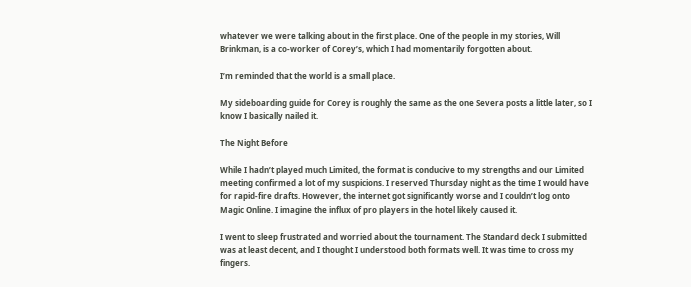whatever we were talking about in the first place. One of the people in my stories, Will Brinkman, is a co-worker of Corey’s, which I had momentarily forgotten about.

I’m reminded that the world is a small place.

My sideboarding guide for Corey is roughly the same as the one Severa posts a little later, so I know I basically nailed it.

The Night Before

While I hadn’t played much Limited, the format is conducive to my strengths and our Limited meeting confirmed a lot of my suspicions. I reserved Thursday night as the time I would have for rapid-fire drafts. However, the internet got significantly worse and I couldn’t log onto Magic Online. I imagine the influx of pro players in the hotel likely caused it.

I went to sleep frustrated and worried about the tournament. The Standard deck I submitted was at least decent, and I thought I understood both formats well. It was time to cross my fingers.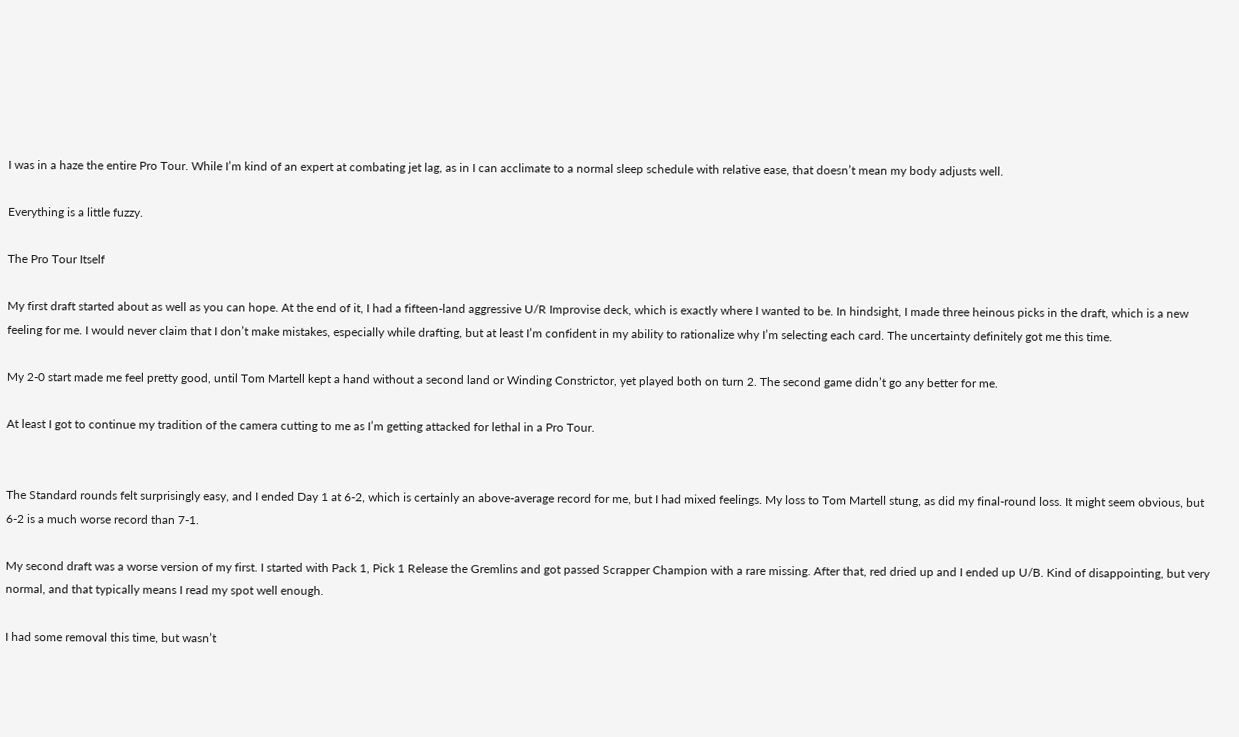I was in a haze the entire Pro Tour. While I’m kind of an expert at combating jet lag, as in I can acclimate to a normal sleep schedule with relative ease, that doesn’t mean my body adjusts well.

Everything is a little fuzzy.

The Pro Tour Itself

My first draft started about as well as you can hope. At the end of it, I had a fifteen-land aggressive U/R Improvise deck, which is exactly where I wanted to be. In hindsight, I made three heinous picks in the draft, which is a new feeling for me. I would never claim that I don’t make mistakes, especially while drafting, but at least I’m confident in my ability to rationalize why I’m selecting each card. The uncertainty definitely got me this time.

My 2-0 start made me feel pretty good, until Tom Martell kept a hand without a second land or Winding Constrictor, yet played both on turn 2. The second game didn’t go any better for me.

At least I got to continue my tradition of the camera cutting to me as I’m getting attacked for lethal in a Pro Tour.


The Standard rounds felt surprisingly easy, and I ended Day 1 at 6-2, which is certainly an above-average record for me, but I had mixed feelings. My loss to Tom Martell stung, as did my final-round loss. It might seem obvious, but 6-2 is a much worse record than 7-1.

My second draft was a worse version of my first. I started with Pack 1, Pick 1 Release the Gremlins and got passed Scrapper Champion with a rare missing. After that, red dried up and I ended up U/B. Kind of disappointing, but very normal, and that typically means I read my spot well enough.

I had some removal this time, but wasn’t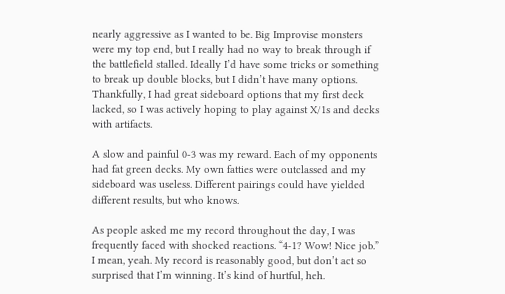nearly aggressive as I wanted to be. Big Improvise monsters were my top end, but I really had no way to break through if the battlefield stalled. Ideally I’d have some tricks or something to break up double blocks, but I didn’t have many options. Thankfully, I had great sideboard options that my first deck lacked, so I was actively hoping to play against X/1s and decks with artifacts.

A slow and painful 0-3 was my reward. Each of my opponents had fat green decks. My own fatties were outclassed and my sideboard was useless. Different pairings could have yielded different results, but who knows.

As people asked me my record throughout the day, I was frequently faced with shocked reactions. “4-1? Wow! Nice job.” I mean, yeah. My record is reasonably good, but don’t act so surprised that I’m winning. It’s kind of hurtful, heh.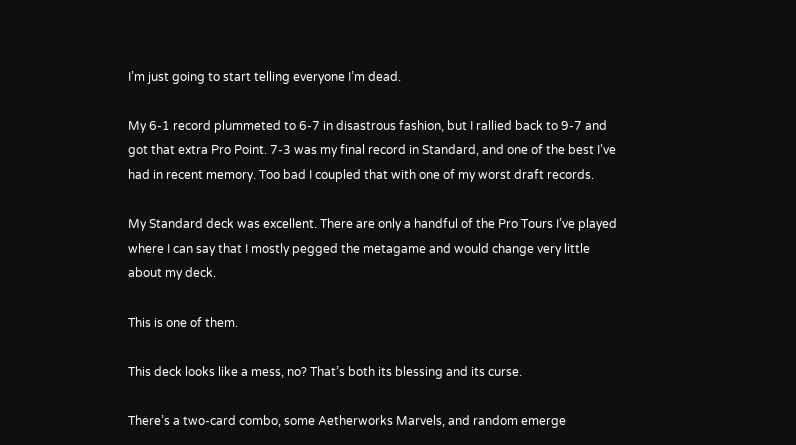I’m just going to start telling everyone I’m dead.

My 6-1 record plummeted to 6-7 in disastrous fashion, but I rallied back to 9-7 and got that extra Pro Point. 7-3 was my final record in Standard, and one of the best I’ve had in recent memory. Too bad I coupled that with one of my worst draft records.

My Standard deck was excellent. There are only a handful of the Pro Tours I’ve played where I can say that I mostly pegged the metagame and would change very little about my deck.

This is one of them.

This deck looks like a mess, no? That’s both its blessing and its curse.

There’s a two-card combo, some Aetherworks Marvels, and random emerge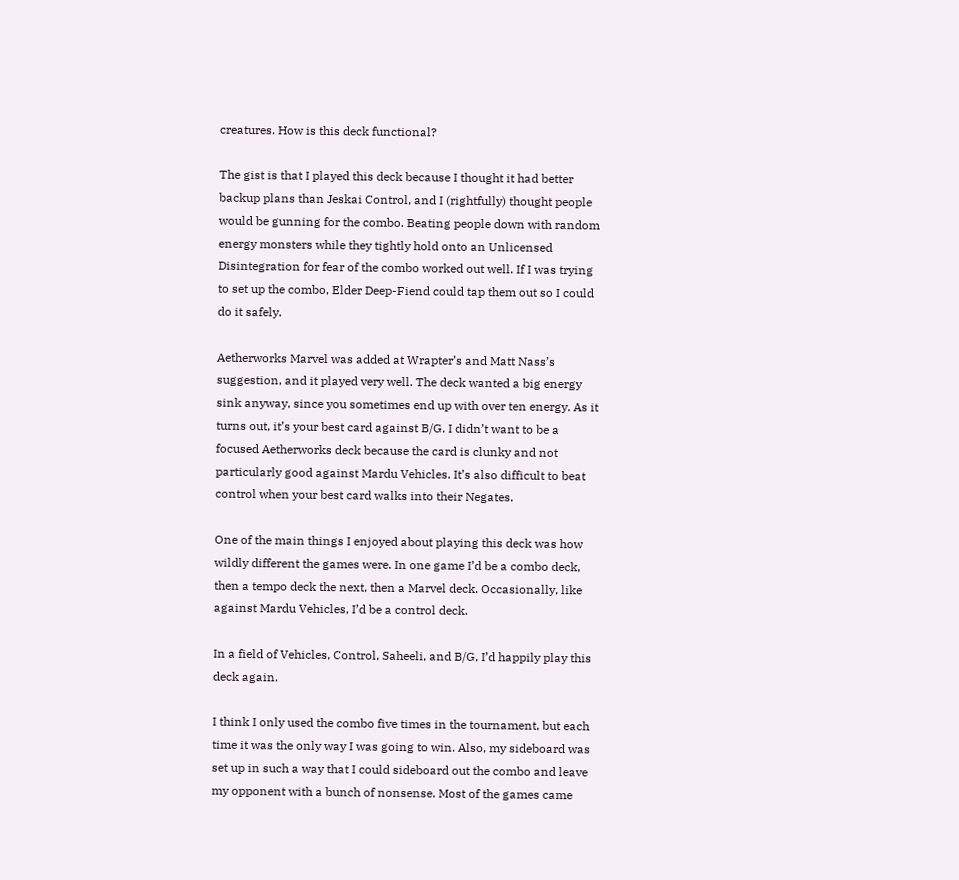creatures. How is this deck functional?

The gist is that I played this deck because I thought it had better backup plans than Jeskai Control, and I (rightfully) thought people would be gunning for the combo. Beating people down with random energy monsters while they tightly hold onto an Unlicensed Disintegration for fear of the combo worked out well. If I was trying to set up the combo, Elder Deep-Fiend could tap them out so I could do it safely.

Aetherworks Marvel was added at Wrapter’s and Matt Nass’s suggestion, and it played very well. The deck wanted a big energy sink anyway, since you sometimes end up with over ten energy. As it turns out, it’s your best card against B/G. I didn’t want to be a focused Aetherworks deck because the card is clunky and not particularly good against Mardu Vehicles. It’s also difficult to beat control when your best card walks into their Negates.

One of the main things I enjoyed about playing this deck was how wildly different the games were. In one game I’d be a combo deck, then a tempo deck the next, then a Marvel deck. Occasionally, like against Mardu Vehicles, I’d be a control deck.

In a field of Vehicles, Control, Saheeli, and B/G, I’d happily play this deck again.

I think I only used the combo five times in the tournament, but each time it was the only way I was going to win. Also, my sideboard was set up in such a way that I could sideboard out the combo and leave my opponent with a bunch of nonsense. Most of the games came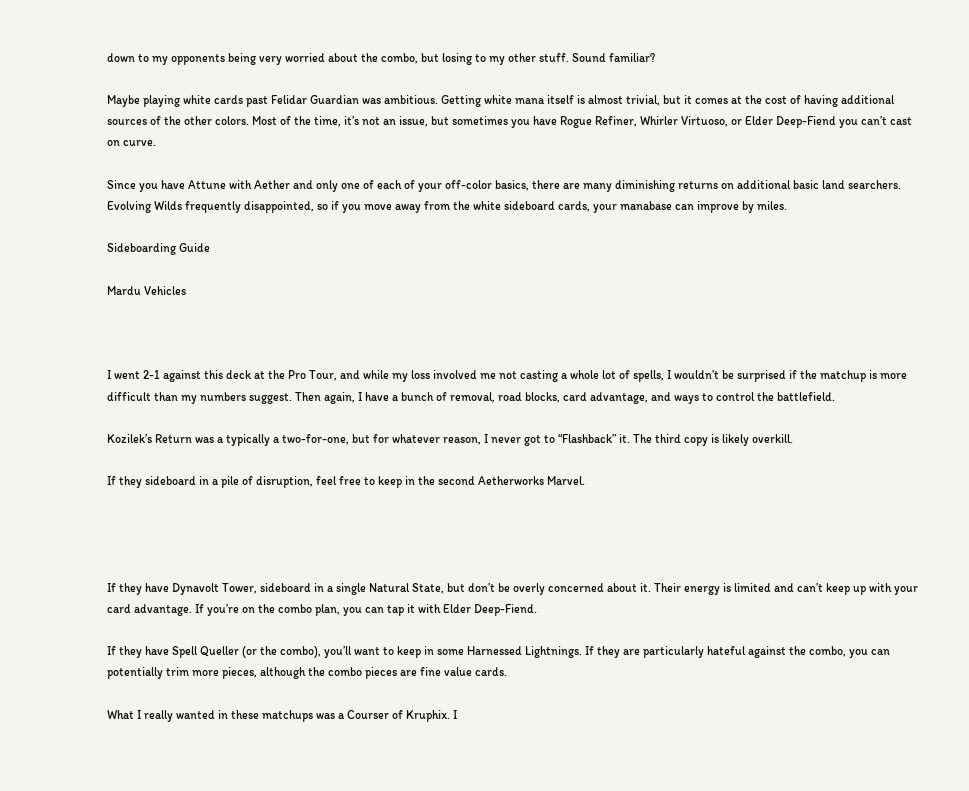down to my opponents being very worried about the combo, but losing to my other stuff. Sound familiar?

Maybe playing white cards past Felidar Guardian was ambitious. Getting white mana itself is almost trivial, but it comes at the cost of having additional sources of the other colors. Most of the time, it’s not an issue, but sometimes you have Rogue Refiner, Whirler Virtuoso, or Elder Deep-Fiend you can’t cast on curve.

Since you have Attune with Aether and only one of each of your off-color basics, there are many diminishing returns on additional basic land searchers. Evolving Wilds frequently disappointed, so if you move away from the white sideboard cards, your manabase can improve by miles.

Sideboarding Guide

Mardu Vehicles



I went 2-1 against this deck at the Pro Tour, and while my loss involved me not casting a whole lot of spells, I wouldn’t be surprised if the matchup is more difficult than my numbers suggest. Then again, I have a bunch of removal, road blocks, card advantage, and ways to control the battlefield.

Kozilek’s Return was a typically a two-for-one, but for whatever reason, I never got to “Flashback” it. The third copy is likely overkill.

If they sideboard in a pile of disruption, feel free to keep in the second Aetherworks Marvel.




If they have Dynavolt Tower, sideboard in a single Natural State, but don’t be overly concerned about it. Their energy is limited and can’t keep up with your card advantage. If you’re on the combo plan, you can tap it with Elder Deep-Fiend.

If they have Spell Queller (or the combo), you’ll want to keep in some Harnessed Lightnings. If they are particularly hateful against the combo, you can potentially trim more pieces, although the combo pieces are fine value cards.

What I really wanted in these matchups was a Courser of Kruphix. I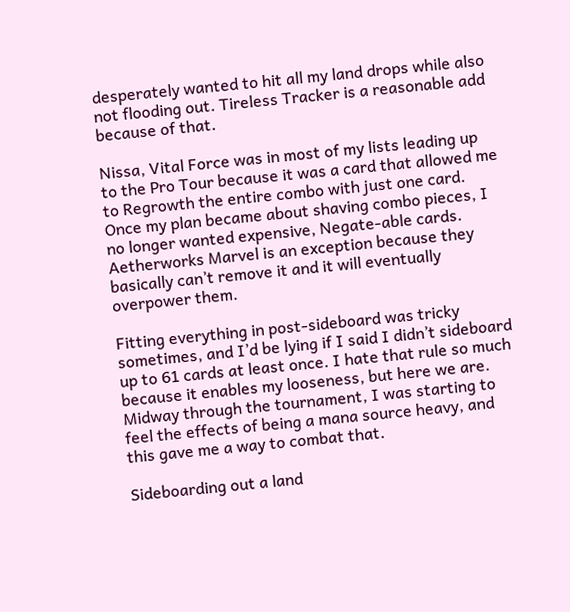desperately wanted to hit all my land drops while also not flooding out. Tireless Tracker is a reasonable add because of that.

Nissa, Vital Force was in most of my lists leading up to the Pro Tour because it was a card that allowed me to Regrowth the entire combo with just one card. Once my plan became about shaving combo pieces, I no longer wanted expensive, Negate-able cards. Aetherworks Marvel is an exception because they basically can’t remove it and it will eventually overpower them.

Fitting everything in post-sideboard was tricky sometimes, and I’d be lying if I said I didn’t sideboard up to 61 cards at least once. I hate that rule so much because it enables my looseness, but here we are. Midway through the tournament, I was starting to feel the effects of being a mana source heavy, and this gave me a way to combat that.

Sideboarding out a land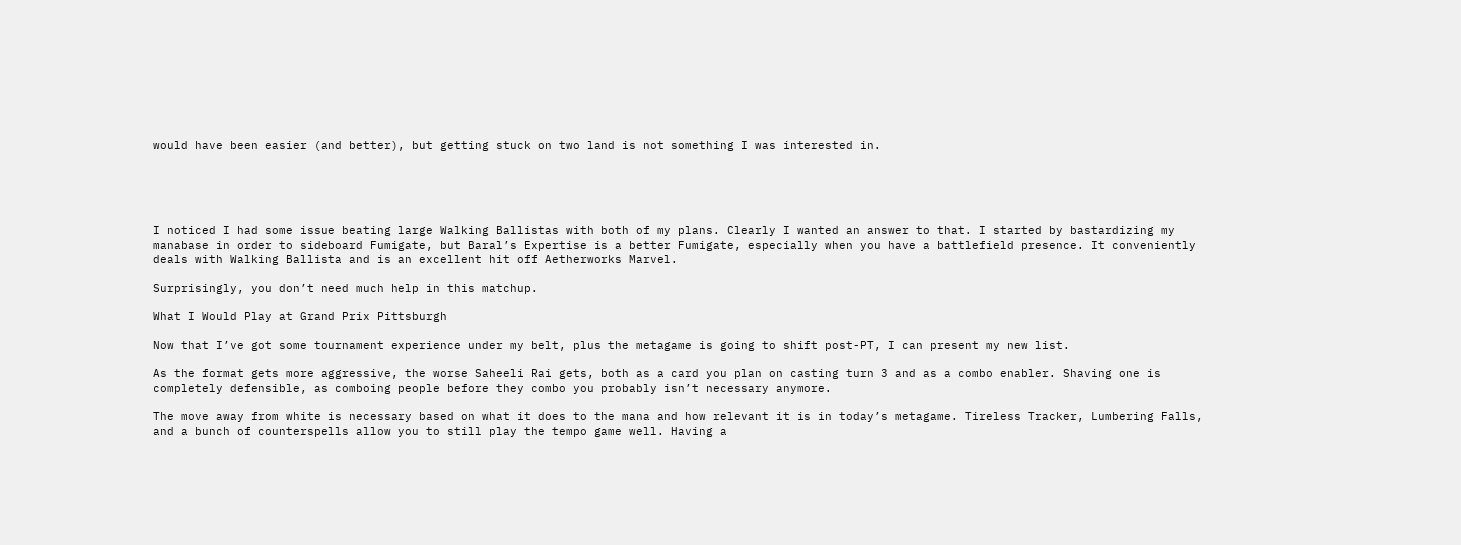would have been easier (and better), but getting stuck on two land is not something I was interested in.





I noticed I had some issue beating large Walking Ballistas with both of my plans. Clearly I wanted an answer to that. I started by bastardizing my manabase in order to sideboard Fumigate, but Baral’s Expertise is a better Fumigate, especially when you have a battlefield presence. It conveniently deals with Walking Ballista and is an excellent hit off Aetherworks Marvel.

Surprisingly, you don’t need much help in this matchup.

What I Would Play at Grand Prix Pittsburgh

Now that I’ve got some tournament experience under my belt, plus the metagame is going to shift post-PT, I can present my new list.

As the format gets more aggressive, the worse Saheeli Rai gets, both as a card you plan on casting turn 3 and as a combo enabler. Shaving one is completely defensible, as comboing people before they combo you probably isn’t necessary anymore.

The move away from white is necessary based on what it does to the mana and how relevant it is in today’s metagame. Tireless Tracker, Lumbering Falls, and a bunch of counterspells allow you to still play the tempo game well. Having a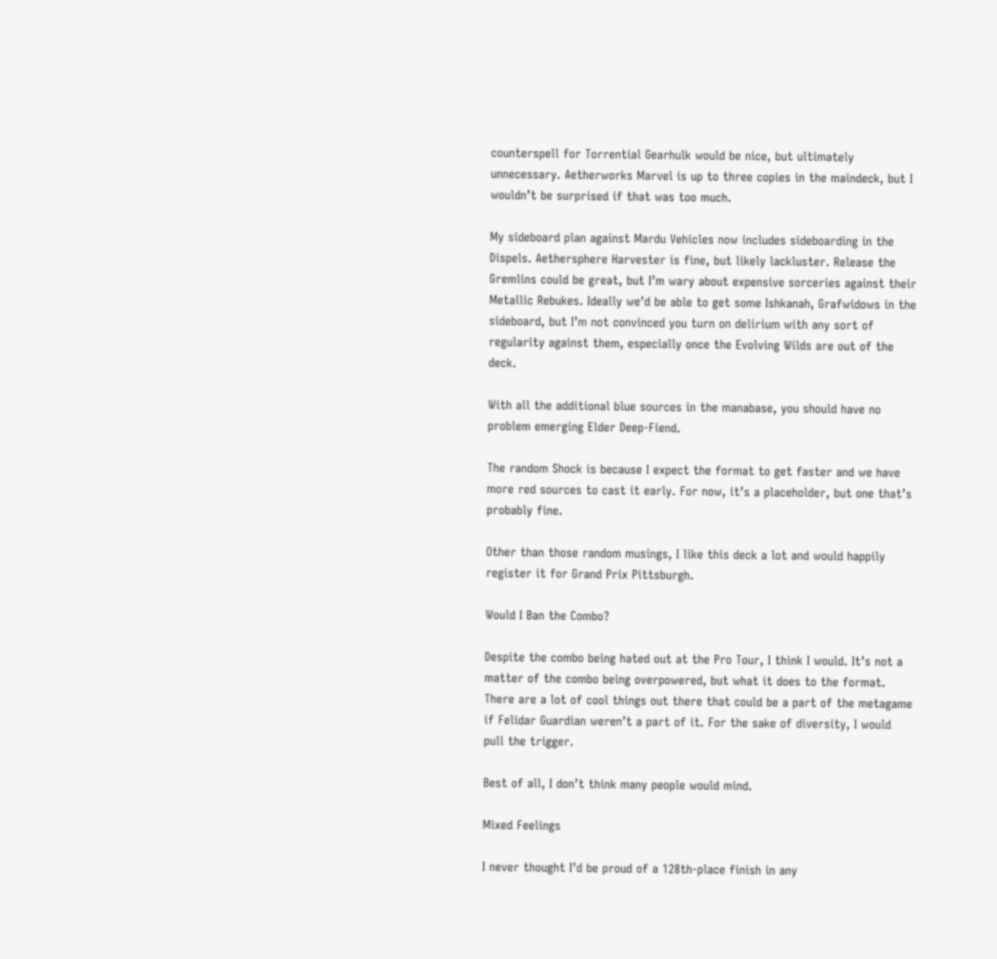counterspell for Torrential Gearhulk would be nice, but ultimately unnecessary. Aetherworks Marvel is up to three copies in the maindeck, but I wouldn’t be surprised if that was too much.

My sideboard plan against Mardu Vehicles now includes sideboarding in the Dispels. Aethersphere Harvester is fine, but likely lackluster. Release the Gremlins could be great, but I’m wary about expensive sorceries against their Metallic Rebukes. Ideally we’d be able to get some Ishkanah, Grafwidows in the sideboard, but I’m not convinced you turn on delirium with any sort of regularity against them, especially once the Evolving Wilds are out of the deck.

With all the additional blue sources in the manabase, you should have no problem emerging Elder Deep-Fiend.

The random Shock is because I expect the format to get faster and we have more red sources to cast it early. For now, it’s a placeholder, but one that’s probably fine.

Other than those random musings, I like this deck a lot and would happily register it for Grand Prix Pittsburgh.

Would I Ban the Combo?

Despite the combo being hated out at the Pro Tour, I think I would. It’s not a matter of the combo being overpowered, but what it does to the format. There are a lot of cool things out there that could be a part of the metagame if Felidar Guardian weren’t a part of it. For the sake of diversity, I would pull the trigger.

Best of all, I don’t think many people would mind.

Mixed Feelings

I never thought I’d be proud of a 128th-place finish in any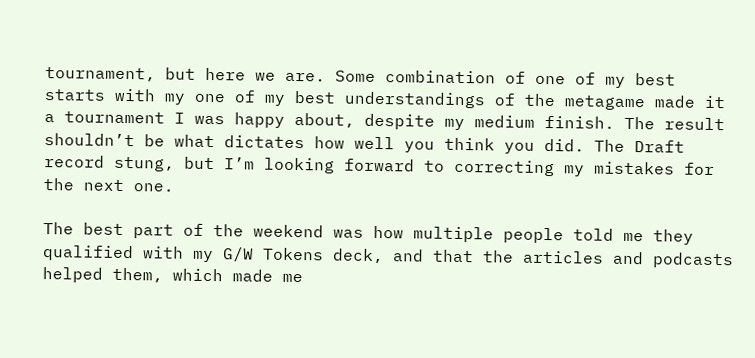tournament, but here we are. Some combination of one of my best starts with my one of my best understandings of the metagame made it a tournament I was happy about, despite my medium finish. The result shouldn’t be what dictates how well you think you did. The Draft record stung, but I’m looking forward to correcting my mistakes for the next one.

The best part of the weekend was how multiple people told me they qualified with my G/W Tokens deck, and that the articles and podcasts helped them, which made me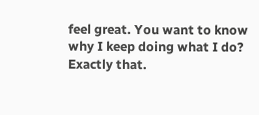feel great. You want to know why I keep doing what I do? Exactly that.